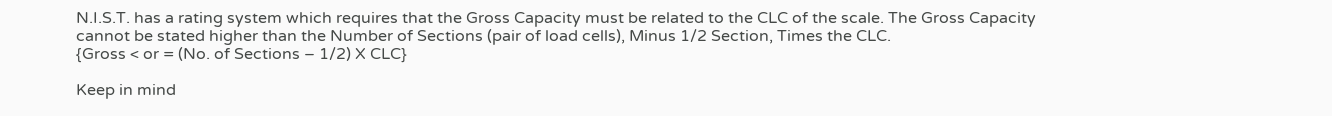N.I.S.T. has a rating system which requires that the Gross Capacity must be related to the CLC of the scale. The Gross Capacity cannot be stated higher than the Number of Sections (pair of load cells), Minus 1/2 Section, Times the CLC.
{Gross < or = (No. of Sections – 1/2) X CLC}

Keep in mind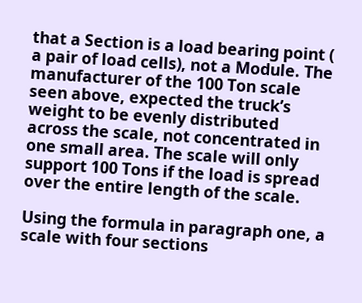that a Section is a load bearing point ( a pair of load cells), not a Module. The manufacturer of the 100 Ton scale seen above, expected the truck’s weight to be evenly distributed across the scale, not concentrated in one small area. The scale will only support 100 Tons if the load is spread over the entire length of the scale.

Using the formula in paragraph one, a scale with four sections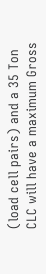(load cell pairs) and a 35 Ton CLC will have a maximum Gross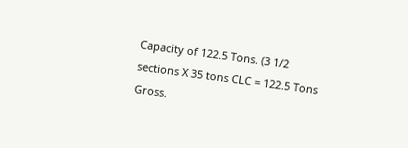Capacity of 122.5 Tons. (3 1/2 sections X 35 tons CLC = 122.5 Tons Gross.